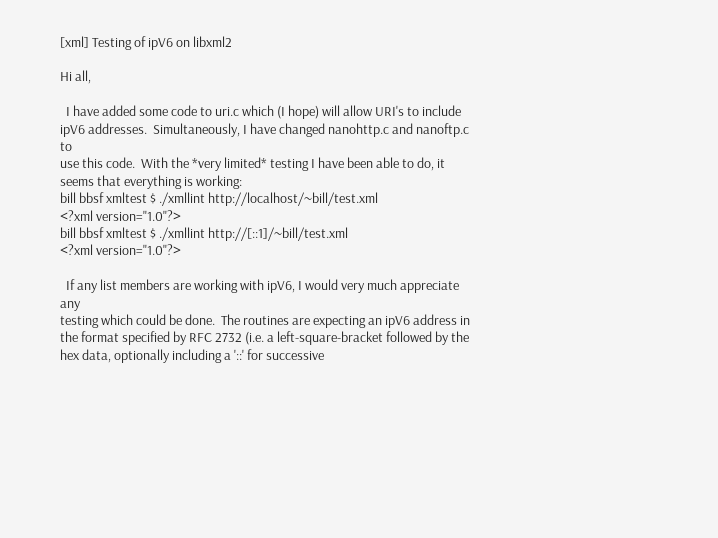[xml] Testing of ipV6 on libxml2

Hi all,

  I have added some code to uri.c which (I hope) will allow URI's to include
ipV6 addresses.  Simultaneously, I have changed nanohttp.c and nanoftp.c to
use this code.  With the *very limited* testing I have been able to do, it
seems that everything is working:
bill bbsf xmltest $ ./xmllint http://localhost/~bill/test.xml
<?xml version="1.0"?>
bill bbsf xmltest $ ./xmllint http://[::1]/~bill/test.xml
<?xml version="1.0"?>

  If any list members are working with ipV6, I would very much appreciate any
testing which could be done.  The routines are expecting an ipV6 address in
the format specified by RFC 2732 (i.e. a left-square-bracket followed by the
hex data, optionally including a '::' for successive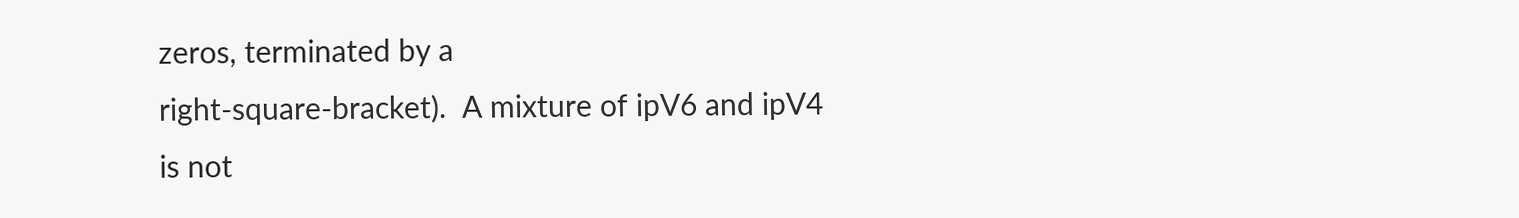zeros, terminated by a
right-square-bracket).  A mixture of ipV6 and ipV4 is not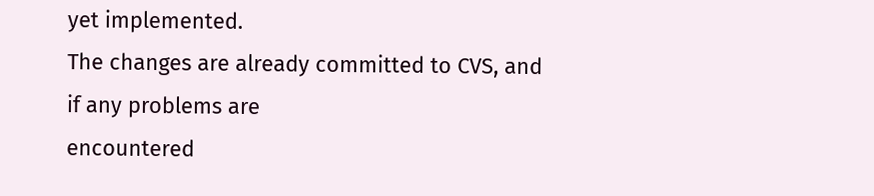yet implemented.
The changes are already committed to CVS, and if any problems are
encountered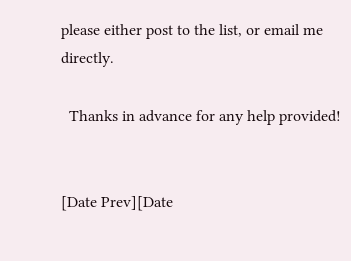please either post to the list, or email me directly.

  Thanks in advance for any help provided!


[Date Prev][Date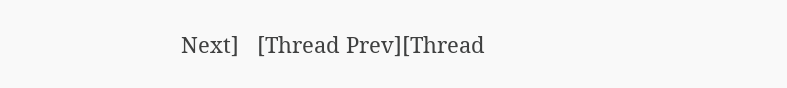Next]   [Thread Prev][Thread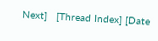Next]   [Thread Index] [Date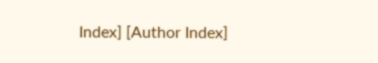Index] [Author Index]